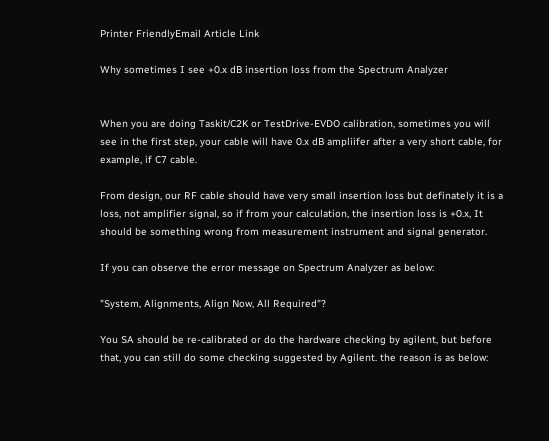Printer FriendlyEmail Article Link

Why sometimes I see +0.x dB insertion loss from the Spectrum Analyzer


When you are doing Taskit/C2K or TestDrive-EVDO calibration, sometimes you will see in the first step, your cable will have 0.x dB ampliifer after a very short cable, for example, if C7 cable.

From design, our RF cable should have very small insertion loss but definately it is a loss, not amplifier signal, so if from your calculation, the insertion loss is +0.x, It should be something wrong from measurement instrument and signal generator.

If you can observe the error message on Spectrum Analyzer as below:

"System, Alignments, Align Now, All Required"?

You SA should be re-calibrated or do the hardware checking by agilent, but before that, you can still do some checking suggested by Agilent. the reason is as below: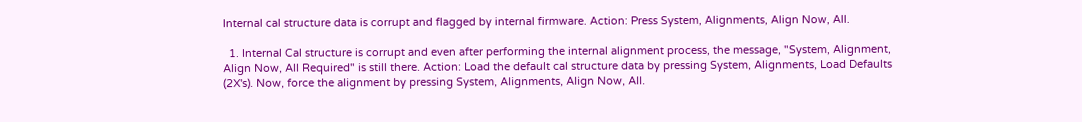Internal cal structure data is corrupt and flagged by internal firmware. Action: Press System, Alignments, Align Now, All.

  1. Internal Cal structure is corrupt and even after performing the internal alignment process, the message, "System, Alignment, Align Now, All Required" is still there. Action: Load the default cal structure data by pressing System, Alignments, Load Defaults (2X's). Now, force the alignment by pressing System, Alignments, Align Now, All.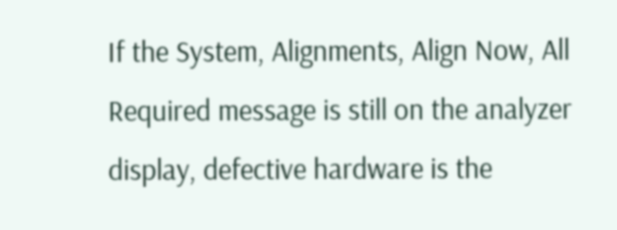If the System, Alignments, Align Now, All Required message is still on the analyzer display, defective hardware is the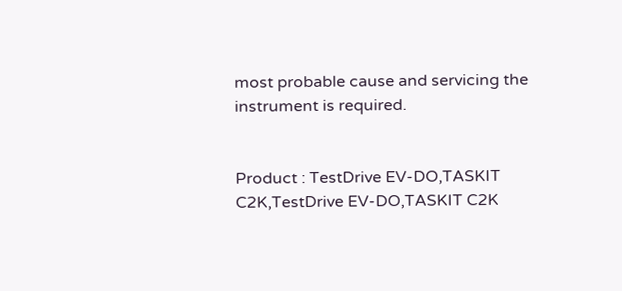most probable cause and servicing the instrument is required.


Product : TestDrive EV-DO,TASKIT C2K,TestDrive EV-DO,TASKIT C2K